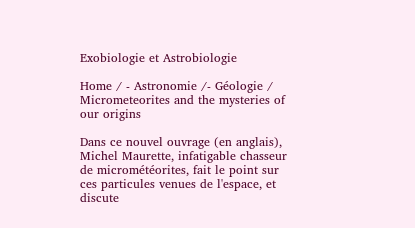Exobiologie et Astrobiologie

Home / - Astronomie /- Géologie / Micrometeorites and the mysteries of our origins

Dans ce nouvel ouvrage (en anglais), Michel Maurette, infatigable chasseur de micrométéorites, fait le point sur ces particules venues de l'espace, et discute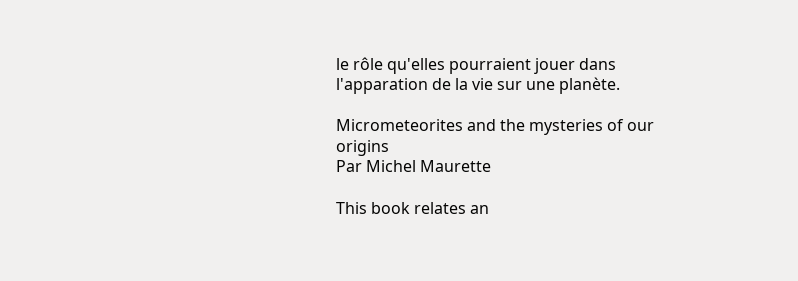le rôle qu'elles pourraient jouer dans l'apparation de la vie sur une planète.

Micrometeorites and the mysteries of our origins
Par Michel Maurette

This book relates an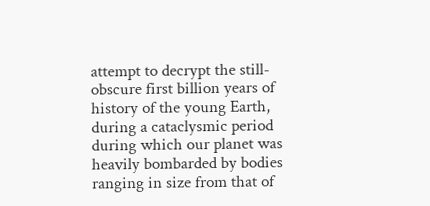attempt to decrypt the still-obscure first billion years of history of the young Earth, during a cataclysmic period during which our planet was heavily bombarded by bodies ranging in size from that of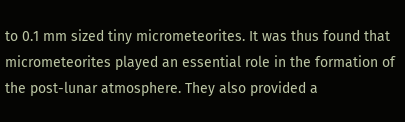to 0.1 mm sized tiny micrometeorites. It was thus found that micrometeorites played an essential role in the formation of the post-lunar atmosphere. They also provided a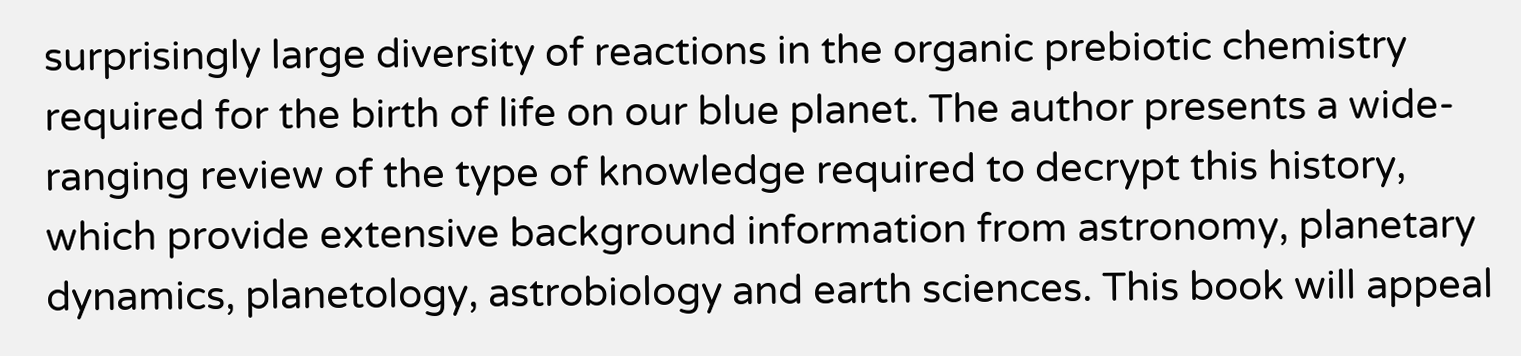surprisingly large diversity of reactions in the organic prebiotic chemistry required for the birth of life on our blue planet. The author presents a wide-ranging review of the type of knowledge required to decrypt this history, which provide extensive background information from astronomy, planetary dynamics, planetology, astrobiology and earth sciences. This book will appeal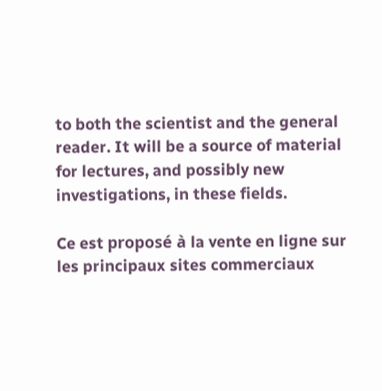to both the scientist and the general reader. It will be a source of material for lectures, and possibly new investigations, in these fields.

Ce est proposé à la vente en ligne sur les principaux sites commerciaux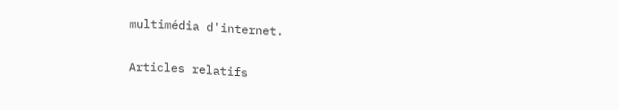multimédia d'internet.

Articles relatifs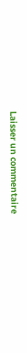Laisser un commentaire